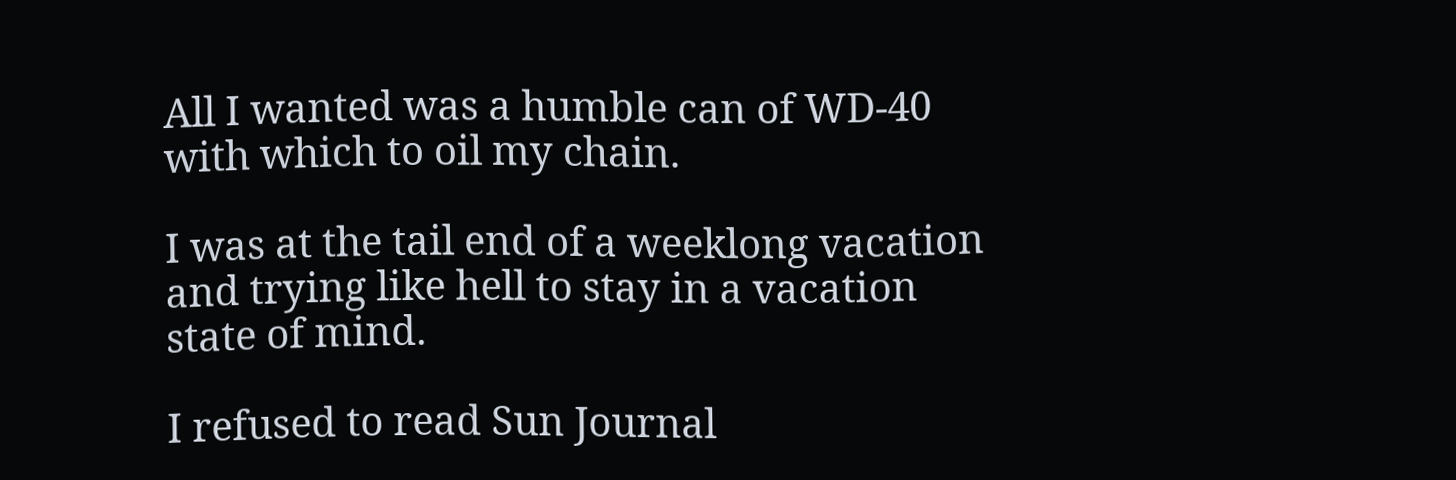All I wanted was a humble can of WD-40 with which to oil my chain.

I was at the tail end of a weeklong vacation and trying like hell to stay in a vacation state of mind.

I refused to read Sun Journal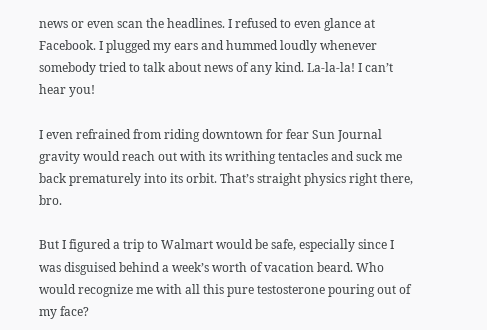news or even scan the headlines. I refused to even glance at Facebook. I plugged my ears and hummed loudly whenever somebody tried to talk about news of any kind. La-la-la! I can’t hear you!

I even refrained from riding downtown for fear Sun Journal gravity would reach out with its writhing tentacles and suck me back prematurely into its orbit. That’s straight physics right there, bro.

But I figured a trip to Walmart would be safe, especially since I was disguised behind a week’s worth of vacation beard. Who would recognize me with all this pure testosterone pouring out of my face?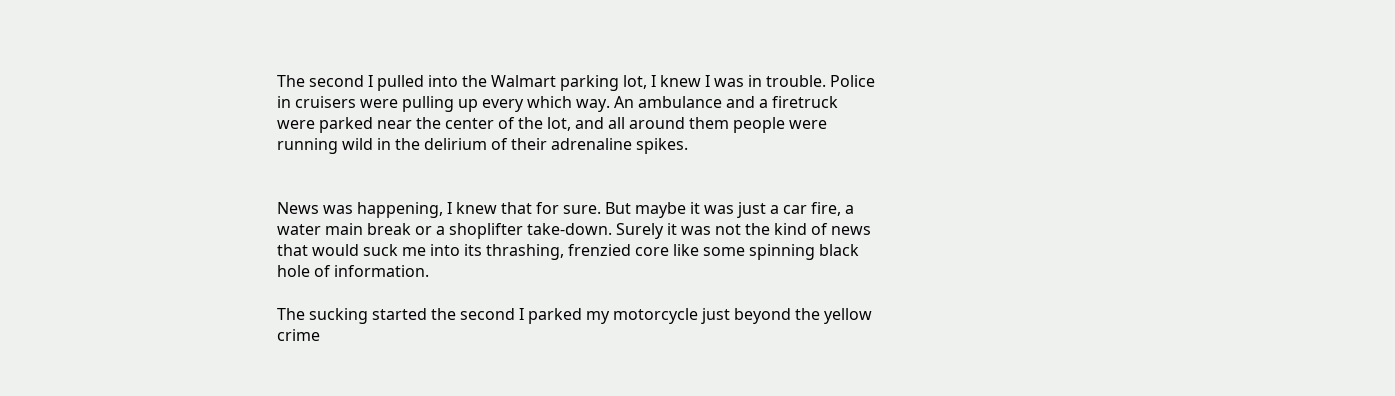The second I pulled into the Walmart parking lot, I knew I was in trouble. Police in cruisers were pulling up every which way. An ambulance and a firetruck were parked near the center of the lot, and all around them people were running wild in the delirium of their adrenaline spikes.


News was happening, I knew that for sure. But maybe it was just a car fire, a water main break or a shoplifter take-down. Surely it was not the kind of news that would suck me into its thrashing, frenzied core like some spinning black hole of information.

The sucking started the second I parked my motorcycle just beyond the yellow crime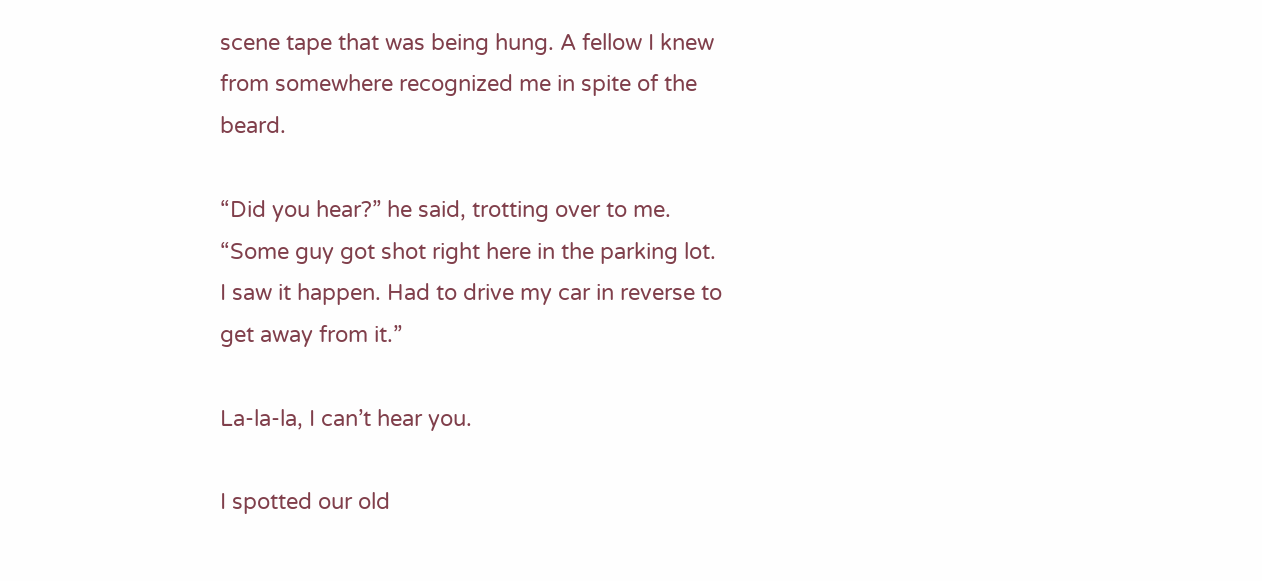scene tape that was being hung. A fellow I knew from somewhere recognized me in spite of the beard.

“Did you hear?” he said, trotting over to me. “Some guy got shot right here in the parking lot. I saw it happen. Had to drive my car in reverse to get away from it.”

La-la-la, I can’t hear you.

I spotted our old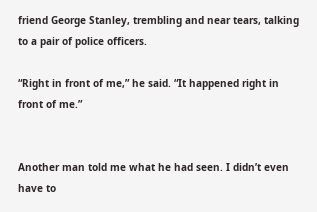friend George Stanley, trembling and near tears, talking to a pair of police officers.

“Right in front of me,” he said. “It happened right in front of me.”


Another man told me what he had seen. I didn’t even have to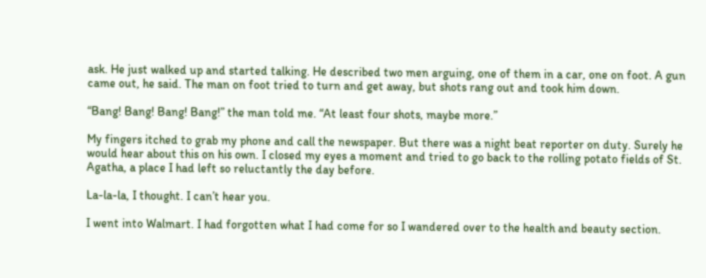ask. He just walked up and started talking. He described two men arguing, one of them in a car, one on foot. A gun came out, he said. The man on foot tried to turn and get away, but shots rang out and took him down.

“Bang! Bang! Bang! Bang!” the man told me. “At least four shots, maybe more.”

My fingers itched to grab my phone and call the newspaper. But there was a night beat reporter on duty. Surely he would hear about this on his own. I closed my eyes a moment and tried to go back to the rolling potato fields of St. Agatha, a place I had left so reluctantly the day before.

La-la-la, I thought. I can’t hear you.

I went into Walmart. I had forgotten what I had come for so I wandered over to the health and beauty section.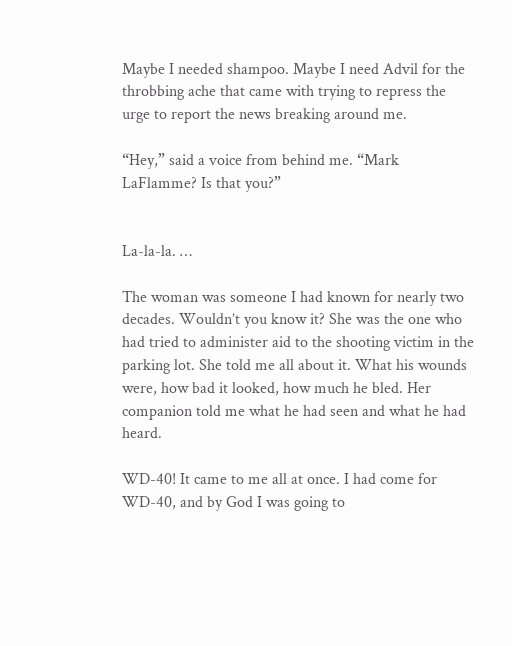Maybe I needed shampoo. Maybe I need Advil for the throbbing ache that came with trying to repress the urge to report the news breaking around me.

“Hey,” said a voice from behind me. “Mark LaFlamme? Is that you?”


La-la-la. …

The woman was someone I had known for nearly two decades. Wouldn’t you know it? She was the one who had tried to administer aid to the shooting victim in the parking lot. She told me all about it. What his wounds were, how bad it looked, how much he bled. Her companion told me what he had seen and what he had heard.

WD-40! It came to me all at once. I had come for WD-40, and by God I was going to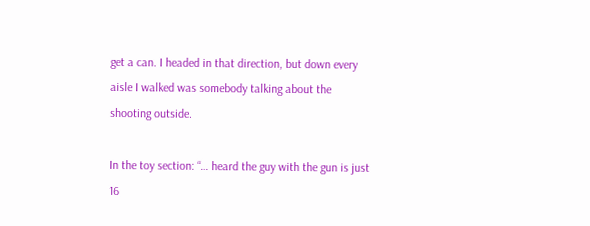get a can. I headed in that direction, but down every aisle I walked was somebody talking about the shooting outside.

In the toy section: “… heard the guy with the gun is just 16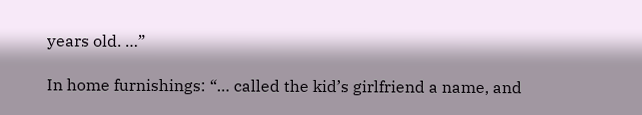years old. …”

In home furnishings: “… called the kid’s girlfriend a name, and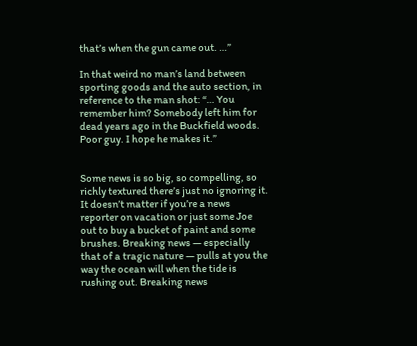that’s when the gun came out. …”

In that weird no man’s land between sporting goods and the auto section, in reference to the man shot: “… You remember him? Somebody left him for dead years ago in the Buckfield woods. Poor guy. I hope he makes it.”


Some news is so big, so compelling, so richly textured there’s just no ignoring it. It doesn’t matter if you’re a news reporter on vacation or just some Joe out to buy a bucket of paint and some brushes. Breaking news — especially that of a tragic nature — pulls at you the way the ocean will when the tide is rushing out. Breaking news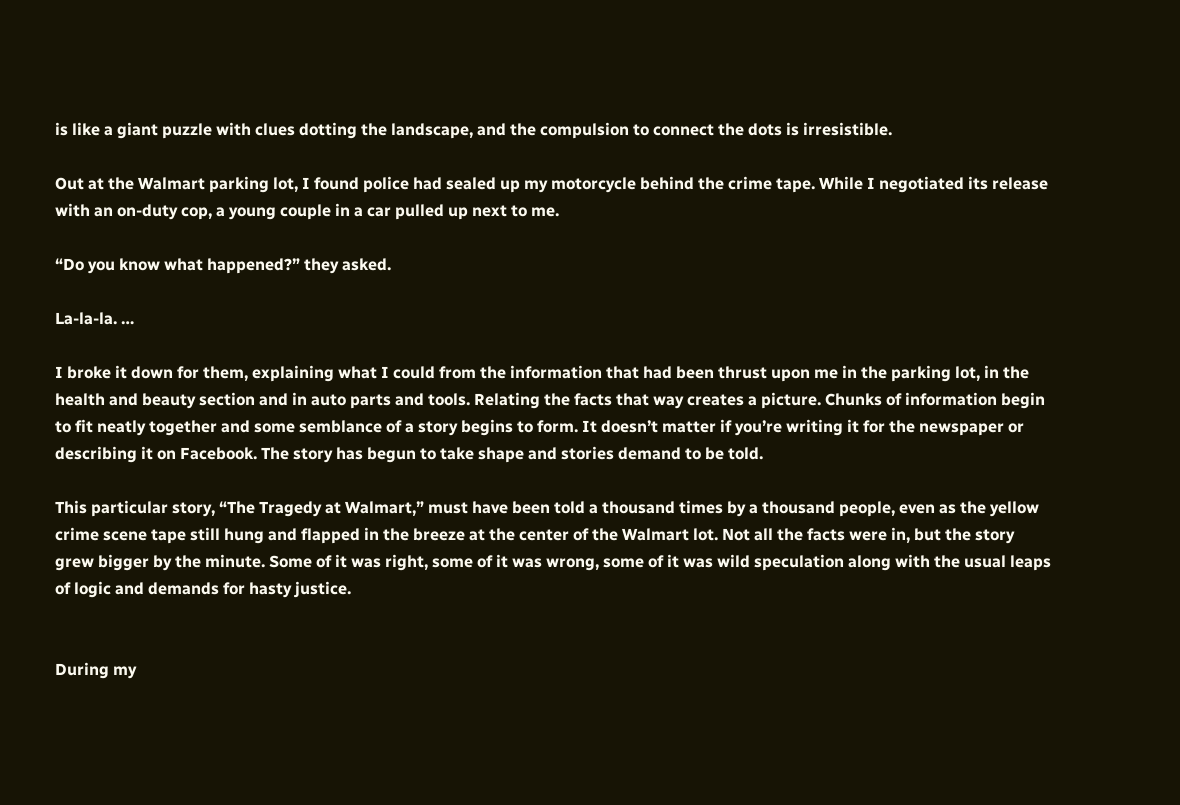is like a giant puzzle with clues dotting the landscape, and the compulsion to connect the dots is irresistible.

Out at the Walmart parking lot, I found police had sealed up my motorcycle behind the crime tape. While I negotiated its release with an on-duty cop, a young couple in a car pulled up next to me.

“Do you know what happened?” they asked.

La-la-la. …

I broke it down for them, explaining what I could from the information that had been thrust upon me in the parking lot, in the health and beauty section and in auto parts and tools. Relating the facts that way creates a picture. Chunks of information begin to fit neatly together and some semblance of a story begins to form. It doesn’t matter if you’re writing it for the newspaper or describing it on Facebook. The story has begun to take shape and stories demand to be told.

This particular story, “The Tragedy at Walmart,” must have been told a thousand times by a thousand people, even as the yellow crime scene tape still hung and flapped in the breeze at the center of the Walmart lot. Not all the facts were in, but the story grew bigger by the minute. Some of it was right, some of it was wrong, some of it was wild speculation along with the usual leaps of logic and demands for hasty justice.


During my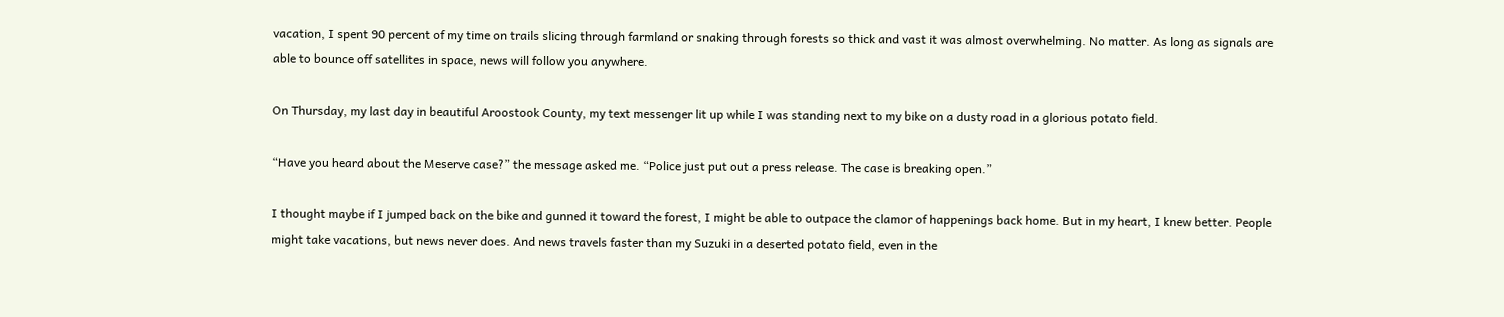vacation, I spent 90 percent of my time on trails slicing through farmland or snaking through forests so thick and vast it was almost overwhelming. No matter. As long as signals are able to bounce off satellites in space, news will follow you anywhere.

On Thursday, my last day in beautiful Aroostook County, my text messenger lit up while I was standing next to my bike on a dusty road in a glorious potato field.

“Have you heard about the Meserve case?” the message asked me. “Police just put out a press release. The case is breaking open.”

I thought maybe if I jumped back on the bike and gunned it toward the forest, I might be able to outpace the clamor of happenings back home. But in my heart, I knew better. People might take vacations, but news never does. And news travels faster than my Suzuki in a deserted potato field, even in the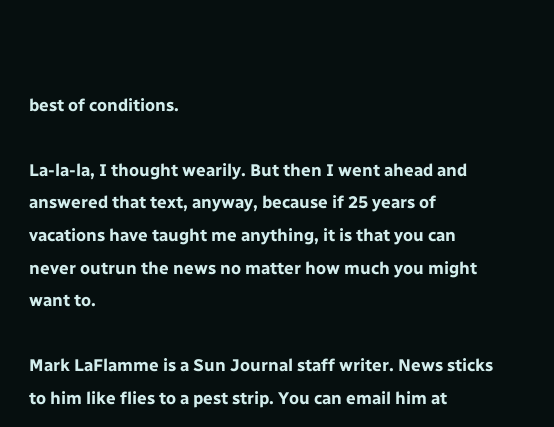best of conditions.

La-la-la, I thought wearily. But then I went ahead and answered that text, anyway, because if 25 years of vacations have taught me anything, it is that you can never outrun the news no matter how much you might want to.

Mark LaFlamme is a Sun Journal staff writer. News sticks to him like flies to a pest strip. You can email him at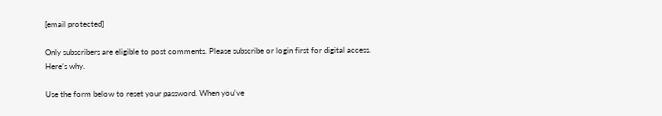[email protected]

Only subscribers are eligible to post comments. Please subscribe or login first for digital access. Here’s why.

Use the form below to reset your password. When you've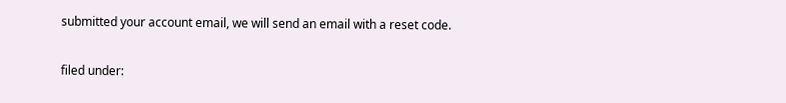submitted your account email, we will send an email with a reset code.

filed under: